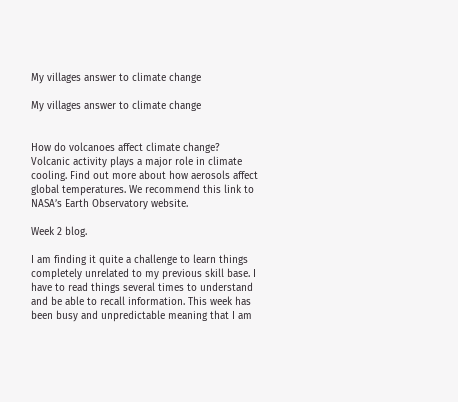My villages answer to climate change

My villages answer to climate change


How do volcanoes affect climate change? Volcanic activity plays a major role in climate cooling. Find out more about how aerosols affect global temperatures. We recommend this link to NASA’s Earth Observatory website.

Week 2 blog.

I am finding it quite a challenge to learn things completely unrelated to my previous skill base. I have to read things several times to understand and be able to recall information. This week has been busy and unpredictable meaning that I am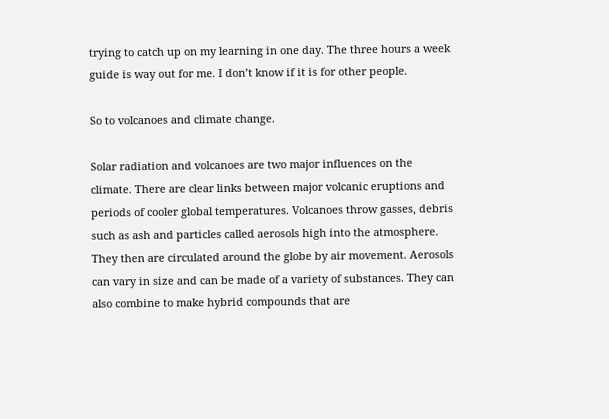trying to catch up on my learning in one day. The three hours a week guide is way out for me. I don’t know if it is for other people.

So to volcanoes and climate change.

Solar radiation and volcanoes are two major influences on the climate. There are clear links between major volcanic eruptions and periods of cooler global temperatures. Volcanoes throw gasses, debris such as ash and particles called aerosols high into the atmosphere. They then are circulated around the globe by air movement. Aerosols can vary in size and can be made of a variety of substances. They can also combine to make hybrid compounds that are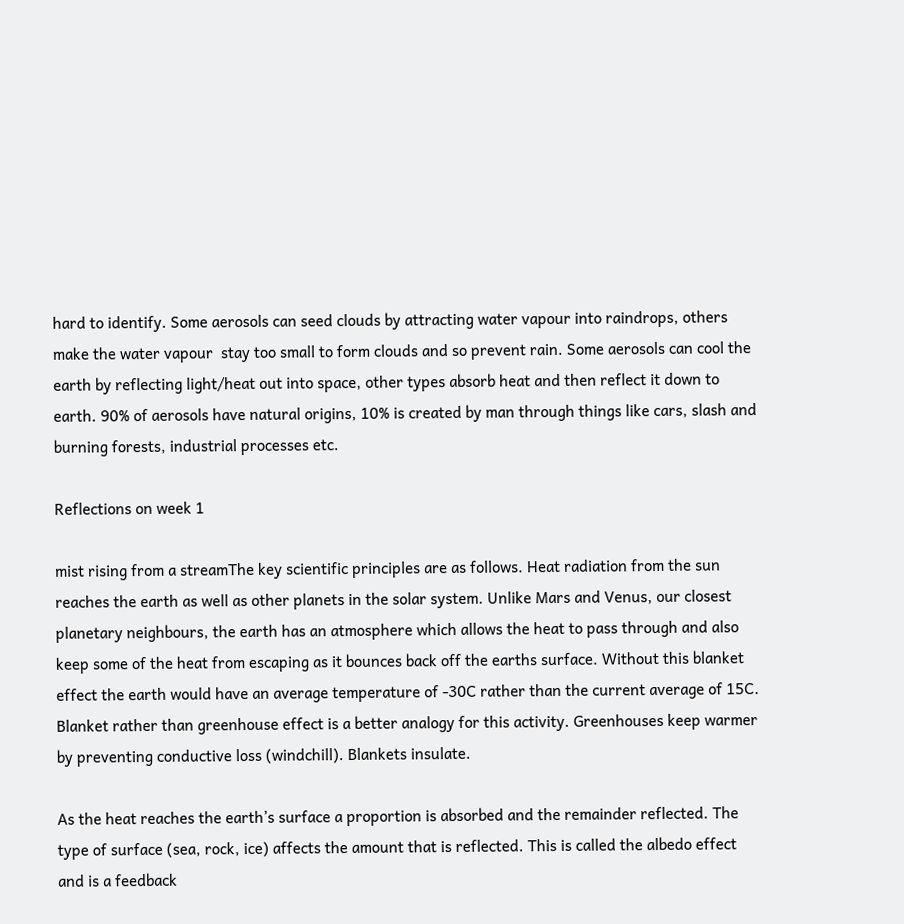hard to identify. Some aerosols can seed clouds by attracting water vapour into raindrops, others make the water vapour  stay too small to form clouds and so prevent rain. Some aerosols can cool the earth by reflecting light/heat out into space, other types absorb heat and then reflect it down to earth. 90% of aerosols have natural origins, 10% is created by man through things like cars, slash and burning forests, industrial processes etc.

Reflections on week 1

mist rising from a streamThe key scientific principles are as follows. Heat radiation from the sun reaches the earth as well as other planets in the solar system. Unlike Mars and Venus, our closest planetary neighbours, the earth has an atmosphere which allows the heat to pass through and also keep some of the heat from escaping as it bounces back off the earths surface. Without this blanket effect the earth would have an average temperature of -30C rather than the current average of 15C. Blanket rather than greenhouse effect is a better analogy for this activity. Greenhouses keep warmer by preventing conductive loss (windchill). Blankets insulate.

As the heat reaches the earth’s surface a proportion is absorbed and the remainder reflected. The type of surface (sea, rock, ice) affects the amount that is reflected. This is called the albedo effect and is a feedback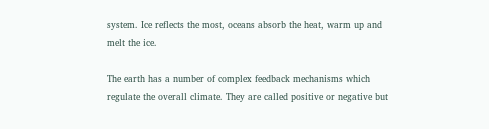system. Ice reflects the most, oceans absorb the heat, warm up and melt the ice.

The earth has a number of complex feedback mechanisms which regulate the overall climate. They are called positive or negative but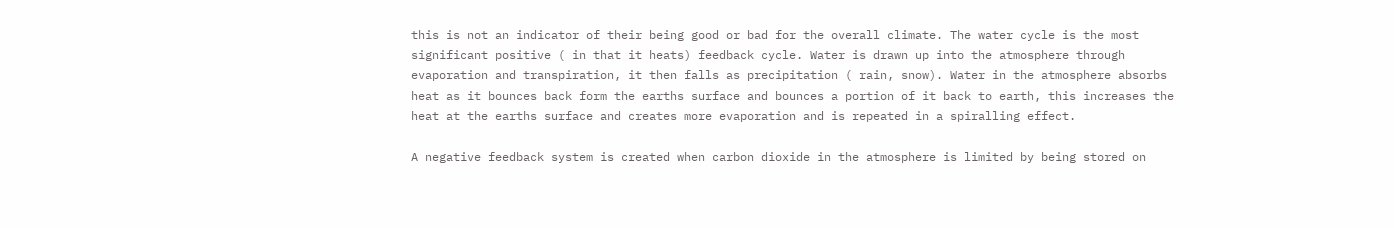this is not an indicator of their being good or bad for the overall climate. The water cycle is the most significant positive ( in that it heats) feedback cycle. Water is drawn up into the atmosphere through evaporation and transpiration, it then falls as precipitation ( rain, snow). Water in the atmosphere absorbs heat as it bounces back form the earths surface and bounces a portion of it back to earth, this increases the heat at the earths surface and creates more evaporation and is repeated in a spiralling effect.

A negative feedback system is created when carbon dioxide in the atmosphere is limited by being stored on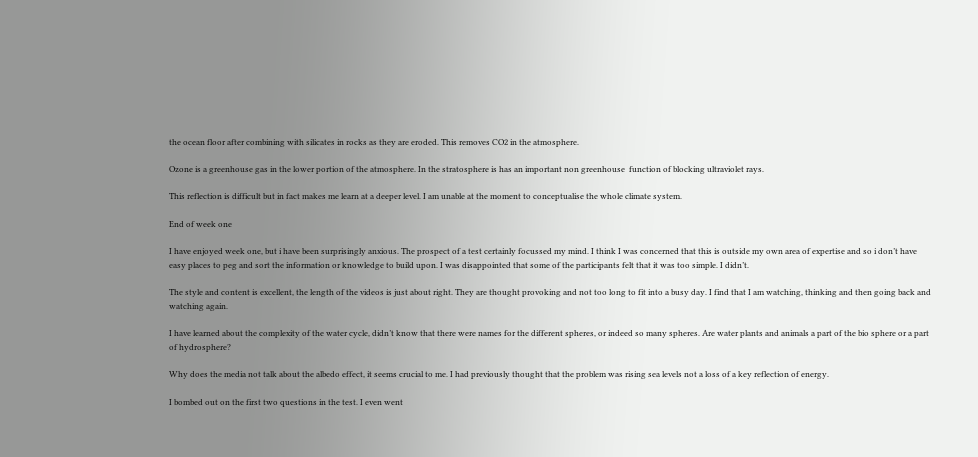the ocean floor after combining with silicates in rocks as they are eroded. This removes CO2 in the atmosphere.

Ozone is a greenhouse gas in the lower portion of the atmosphere. In the stratosphere is has an important non greenhouse  function of blocking ultraviolet rays.

This reflection is difficult but in fact makes me learn at a deeper level. I am unable at the moment to conceptualise the whole climate system.

End of week one

I have enjoyed week one, but i have been surprisingly anxious. The prospect of a test certainly focussed my mind. I think I was concerned that this is outside my own area of expertise and so i don’t have easy places to peg and sort the information or knowledge to build upon. I was disappointed that some of the participants felt that it was too simple. I didn’t.

The style and content is excellent, the length of the videos is just about right. They are thought provoking and not too long to fit into a busy day. I find that I am watching, thinking and then going back and watching again.

I have learned about the complexity of the water cycle, didn’t know that there were names for the different spheres, or indeed so many spheres. Are water plants and animals a part of the bio sphere or a part of hydrosphere?

Why does the media not talk about the albedo effect, it seems crucial to me. I had previously thought that the problem was rising sea levels not a loss of a key reflection of energy.

I bombed out on the first two questions in the test. I even went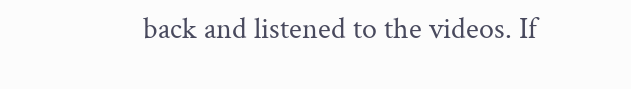back and listened to the videos. If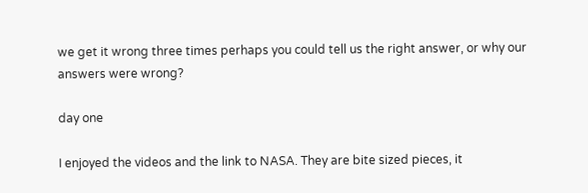we get it wrong three times perhaps you could tell us the right answer, or why our answers were wrong?

day one

I enjoyed the videos and the link to NASA. They are bite sized pieces, it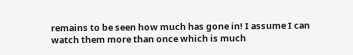remains to be seen how much has gone in! I assume I can watch them more than once which is much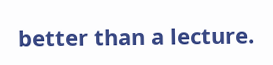better than a lecture.